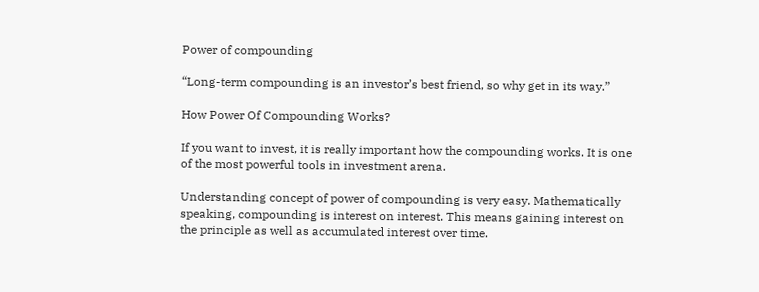Power of compounding

“Long-term compounding is an investor’s best friend, so why get in its way.”

How Power Of Compounding Works?

If you want to invest, it is really important how the compounding works. It is one of the most powerful tools in investment arena.

Understanding concept of power of compounding is very easy. Mathematically speaking, compounding is interest on interest. This means gaining interest on the principle as well as accumulated interest over time.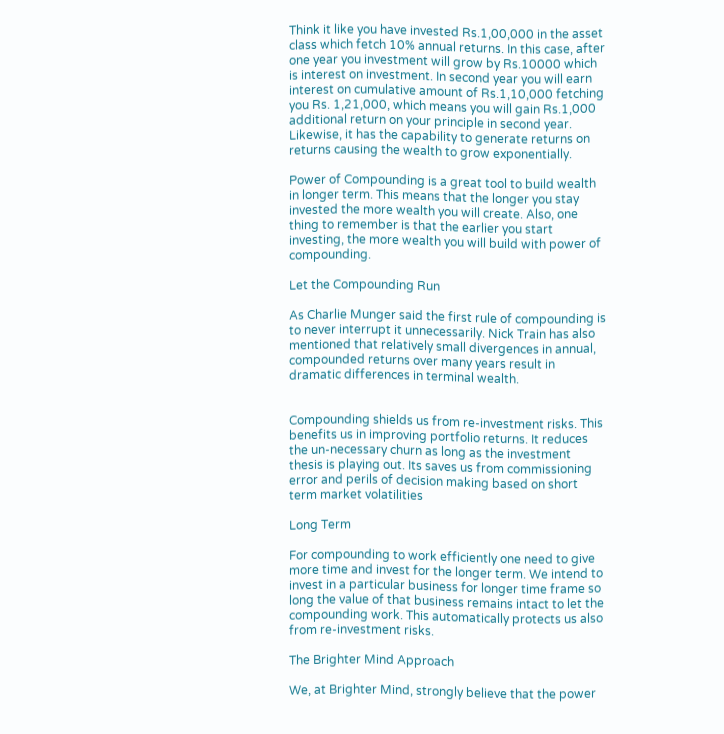Think it like you have invested Rs.1,00,000 in the asset class which fetch 10% annual returns. In this case, after one year you investment will grow by Rs.10000 which is interest on investment. In second year you will earn interest on cumulative amount of Rs.1,10,000 fetching you Rs. 1,21,000, which means you will gain Rs.1,000 additional return on your principle in second year.  Likewise, it has the capability to generate returns on returns causing the wealth to grow exponentially.

Power of Compounding is a great tool to build wealth in longer term. This means that the longer you stay invested the more wealth you will create. Also, one thing to remember is that the earlier you start investing, the more wealth you will build with power of compounding.

Let the Compounding Run

As Charlie Munger said the first rule of compounding is to never interrupt it unnecessarily. Nick Train has also mentioned that relatively small divergences in annual, compounded returns over many years result in dramatic differences in terminal wealth.


Compounding shields us from re-investment risks. This benefits us in improving portfolio returns. It reduces the un-necessary churn as long as the investment thesis is playing out. Its saves us from commissioning error and perils of decision making based on short term market volatilities

Long Term

For compounding to work efficiently one need to give more time and invest for the longer term. We intend to invest in a particular business for longer time frame so long the value of that business remains intact to let the compounding work. This automatically protects us also from re-investment risks.

The Brighter Mind Approach

We, at Brighter Mind, strongly believe that the power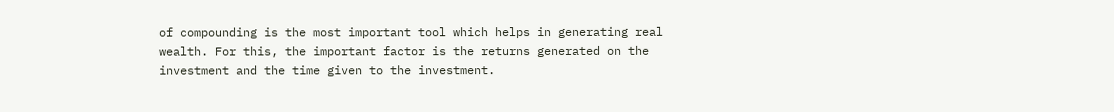of compounding is the most important tool which helps in generating real wealth. For this, the important factor is the returns generated on the investment and the time given to the investment.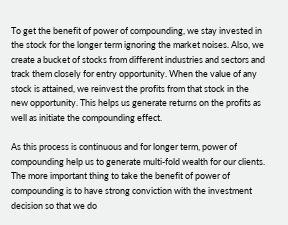To get the benefit of power of compounding, we stay invested in the stock for the longer term ignoring the market noises. Also, we create a bucket of stocks from different industries and sectors and track them closely for entry opportunity. When the value of any stock is attained, we reinvest the profits from that stock in the new opportunity. This helps us generate returns on the profits as well as initiate the compounding effect.

As this process is continuous and for longer term, power of compounding help us to generate multi-fold wealth for our clients. The more important thing to take the benefit of power of compounding is to have strong conviction with the investment decision so that we do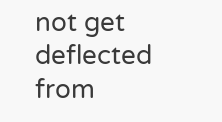not get deflected from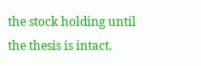the stock holding until the thesis is intact.